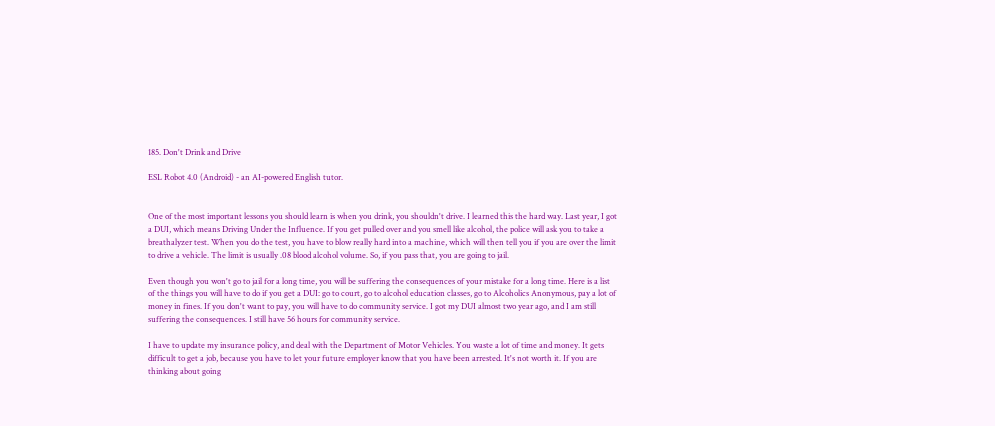185. Don't Drink and Drive

ESL Robot 4.0 (Android) - an AI-powered English tutor.


One of the most important lessons you should learn is when you drink, you shouldn't drive. I learned this the hard way. Last year, I got a DUI, which means Driving Under the Influence. If you get pulled over and you smell like alcohol, the police will ask you to take a breathalyzer test. When you do the test, you have to blow really hard into a machine, which will then tell you if you are over the limit to drive a vehicle. The limit is usually .08 blood alcohol volume. So, if you pass that, you are going to jail.

Even though you won't go to jail for a long time, you will be suffering the consequences of your mistake for a long time. Here is a list of the things you will have to do if you get a DUI: go to court, go to alcohol education classes, go to Alcoholics Anonymous, pay a lot of money in fines. If you don't want to pay, you will have to do community service. I got my DUI almost two year ago, and I am still suffering the consequences. I still have 56 hours for community service.

I have to update my insurance policy, and deal with the Department of Motor Vehicles. You waste a lot of time and money. It gets difficult to get a job, because you have to let your future employer know that you have been arrested. It's not worth it. If you are thinking about going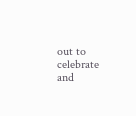out to celebrate and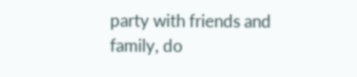party with friends and family, do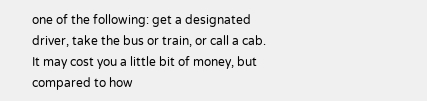one of the following: get a designated driver, take the bus or train, or call a cab. It may cost you a little bit of money, but compared to how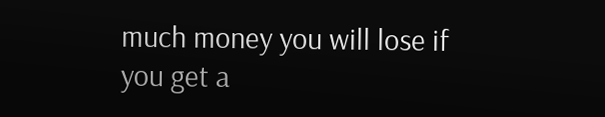much money you will lose if you get a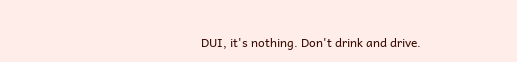DUI, it's nothing. Don't drink and drive.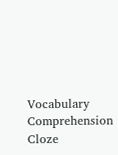Vocabulary   Comprehension   Cloze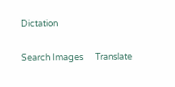Dictation

Search Images      Translate